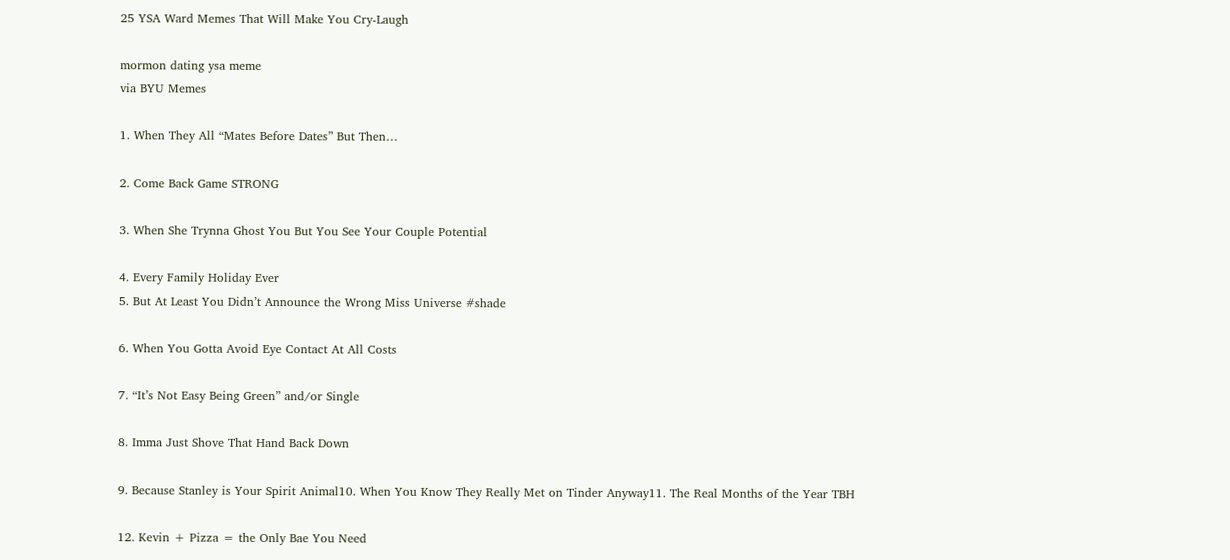25 YSA Ward Memes That Will Make You Cry-Laugh

mormon dating ysa meme
via BYU Memes

1. When They All “Mates Before Dates” But Then…

2. Come Back Game STRONG

3. When She Trynna Ghost You But You See Your Couple Potential

4. Every Family Holiday Ever
5. But At Least You Didn’t Announce the Wrong Miss Universe #shade

6. When You Gotta Avoid Eye Contact At All Costs

7. “It’s Not Easy Being Green” and/or Single

8. Imma Just Shove That Hand Back Down

9. Because Stanley is Your Spirit Animal10. When You Know They Really Met on Tinder Anyway11. The Real Months of the Year TBH

12. Kevin + Pizza = the Only Bae You Need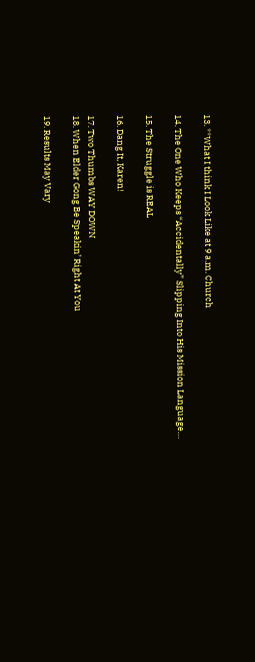13. **What I think I Look Like at 9 a.m. Church

14. The One Who Keeps “Accidentally” Slipping Into His Mission Language…

15. The Struggle is REAL

16. Dang It, Karen!

17. Two Thumbs WAY DOWN
18. When Elder Gong Be Speakin’ Right At You

19. Results May Vary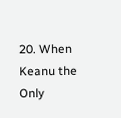20. When Keanu the Only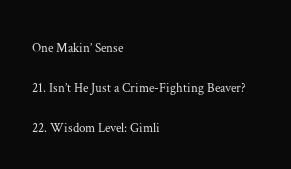One Makin’ Sense

21. Isn’t He Just a Crime-Fighting Beaver?

22. Wisdom Level: Gimli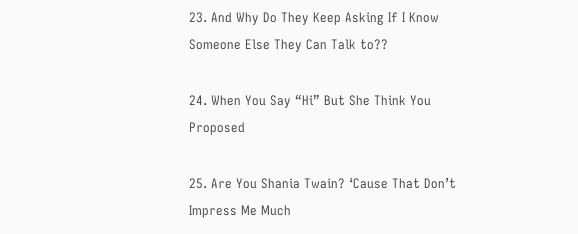23. And Why Do They Keep Asking If I Know Someone Else They Can Talk to??

24. When You Say “Hi” But She Think You Proposed

25. Are You Shania Twain? ‘Cause That Don’t Impress Me Much